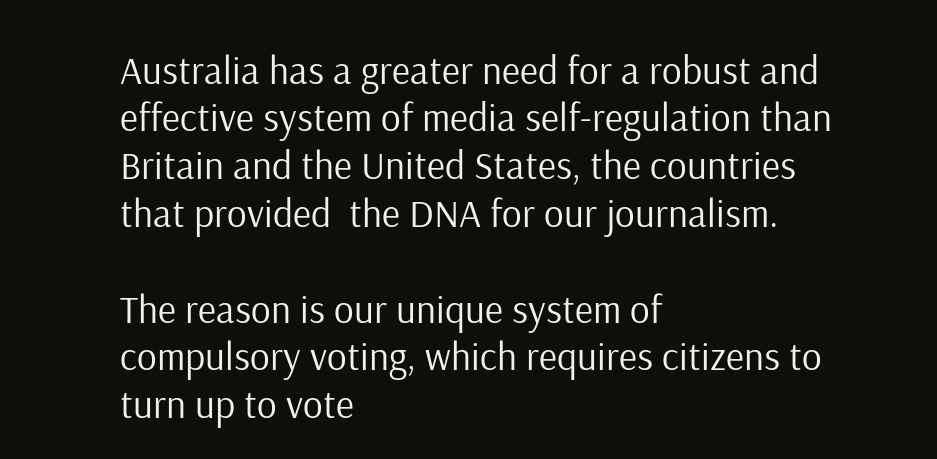Australia has a greater need for a robust and effective system of media self-regulation than Britain and the United States, the countries that provided  the DNA for our journalism.

The reason is our unique system of compulsory voting, which requires citizens to turn up to vote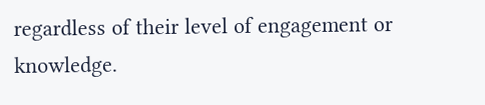regardless of their level of engagement or knowledge.